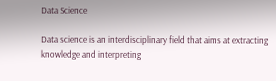Data Science

Data science is an interdisciplinary field that aims at extracting knowledge and interpreting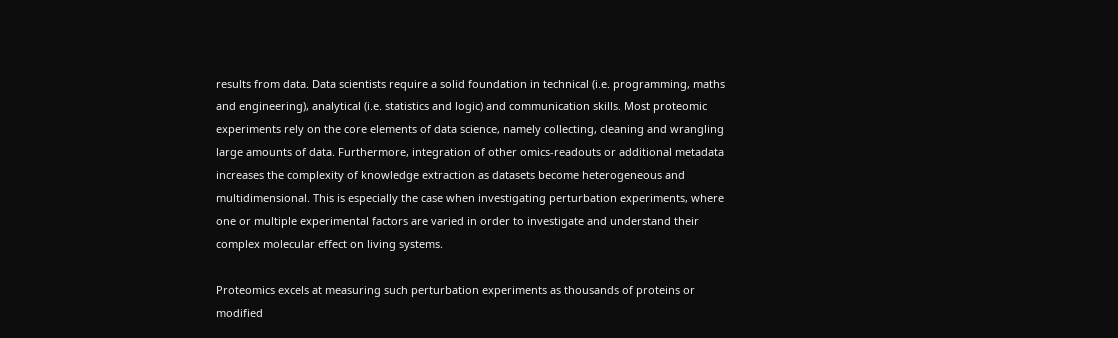results from data. Data scientists require a solid foundation in technical (i.e. programming, maths and engineering), analytical (i.e. statistics and logic) and communication skills. Most proteomic experiments rely on the core elements of data science, namely collecting, cleaning and wrangling large amounts of data. Furthermore, integration of other omics-readouts or additional metadata increases the complexity of knowledge extraction as datasets become heterogeneous and multidimensional. This is especially the case when investigating perturbation experiments, where one or multiple experimental factors are varied in order to investigate and understand their complex molecular effect on living systems.

Proteomics excels at measuring such perturbation experiments as thousands of proteins or modified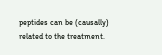peptides can be (causally) related to the treatment.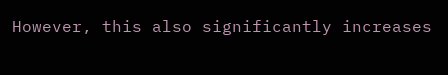However, this also significantly increases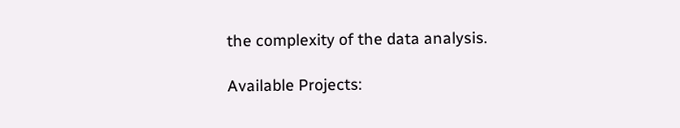the complexity of the data analysis.

Available Projects: